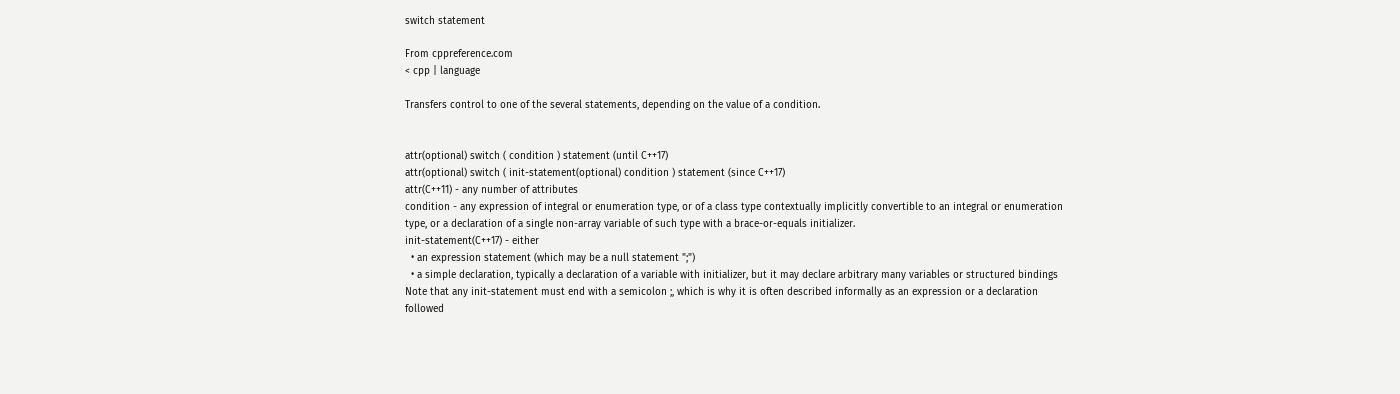switch statement

From cppreference.com
< cpp | language

Transfers control to one of the several statements, depending on the value of a condition.


attr(optional) switch ( condition ) statement (until C++17)
attr(optional) switch ( init-statement(optional) condition ) statement (since C++17)
attr(C++11) - any number of attributes
condition - any expression of integral or enumeration type, or of a class type contextually implicitly convertible to an integral or enumeration type, or a declaration of a single non-array variable of such type with a brace-or-equals initializer.
init-statement(C++17) - either
  • an expression statement (which may be a null statement ";")
  • a simple declaration, typically a declaration of a variable with initializer, but it may declare arbitrary many variables or structured bindings
Note that any init-statement must end with a semicolon ;, which is why it is often described informally as an expression or a declaration followed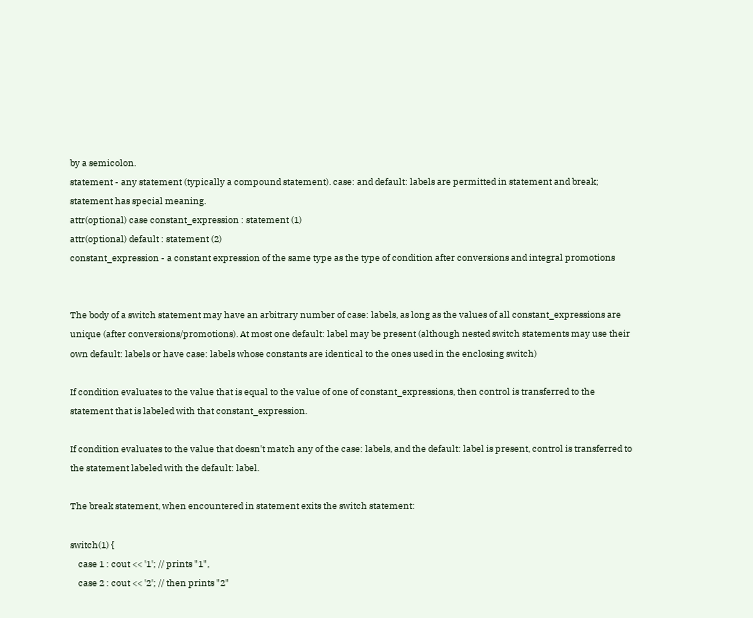by a semicolon.
statement - any statement (typically a compound statement). case: and default: labels are permitted in statement and break; statement has special meaning.
attr(optional) case constant_expression : statement (1)
attr(optional) default : statement (2)
constant_expression - a constant expression of the same type as the type of condition after conversions and integral promotions


The body of a switch statement may have an arbitrary number of case: labels, as long as the values of all constant_expressions are unique (after conversions/promotions). At most one default: label may be present (although nested switch statements may use their own default: labels or have case: labels whose constants are identical to the ones used in the enclosing switch)

If condition evaluates to the value that is equal to the value of one of constant_expressions, then control is transferred to the statement that is labeled with that constant_expression.

If condition evaluates to the value that doesn't match any of the case: labels, and the default: label is present, control is transferred to the statement labeled with the default: label.

The break statement, when encountered in statement exits the switch statement:

switch(1) {
    case 1 : cout << '1'; // prints "1",
    case 2 : cout << '2'; // then prints "2"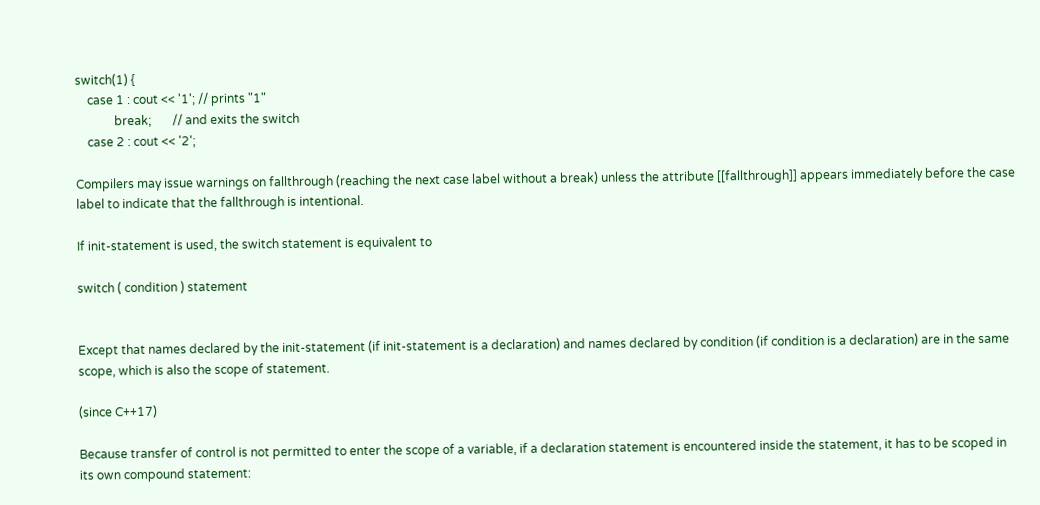switch(1) {
    case 1 : cout << '1'; // prints "1"
             break;       // and exits the switch
    case 2 : cout << '2';

Compilers may issue warnings on fallthrough (reaching the next case label without a break) unless the attribute [[fallthrough]] appears immediately before the case label to indicate that the fallthrough is intentional.

If init-statement is used, the switch statement is equivalent to

switch ( condition ) statement


Except that names declared by the init-statement (if init-statement is a declaration) and names declared by condition (if condition is a declaration) are in the same scope, which is also the scope of statement.

(since C++17)

Because transfer of control is not permitted to enter the scope of a variable, if a declaration statement is encountered inside the statement, it has to be scoped in its own compound statement: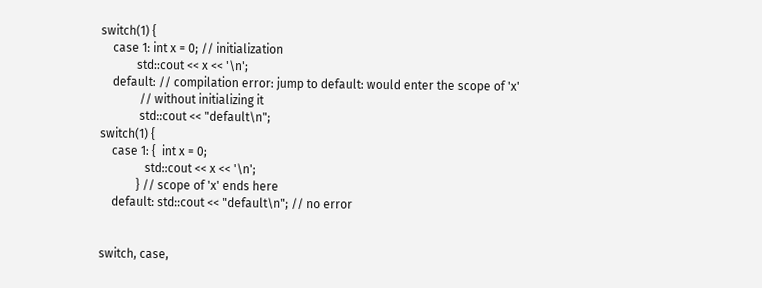switch(1) {
    case 1: int x = 0; // initialization
            std::cout << x << '\n';
    default: // compilation error: jump to default: would enter the scope of 'x'
             // without initializing it
             std::cout << "default\n";
switch(1) {
    case 1: {  int x = 0;
               std::cout << x << '\n';
            } // scope of 'x' ends here
    default: std::cout << "default\n"; // no error


switch, case,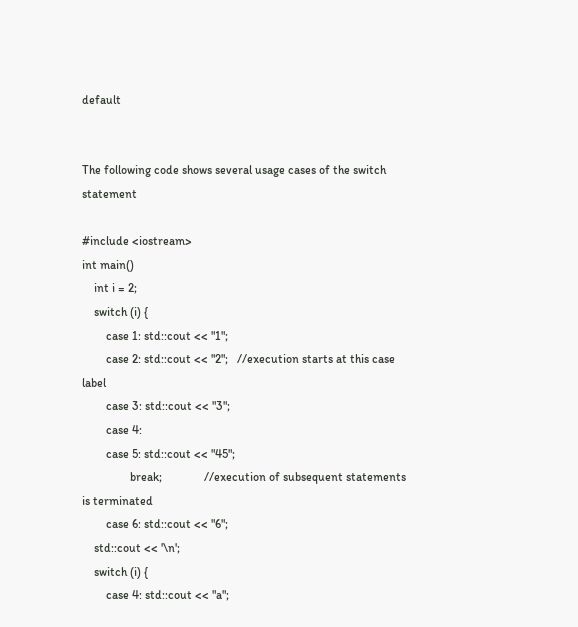default


The following code shows several usage cases of the switch statement

#include <iostream>
int main()
    int i = 2;
    switch (i) {
        case 1: std::cout << "1";
        case 2: std::cout << "2";   //execution starts at this case label
        case 3: std::cout << "3";
        case 4:
        case 5: std::cout << "45";
                break;              //execution of subsequent statements is terminated
        case 6: std::cout << "6";
    std::cout << '\n';
    switch (i) {
        case 4: std::cout << "a";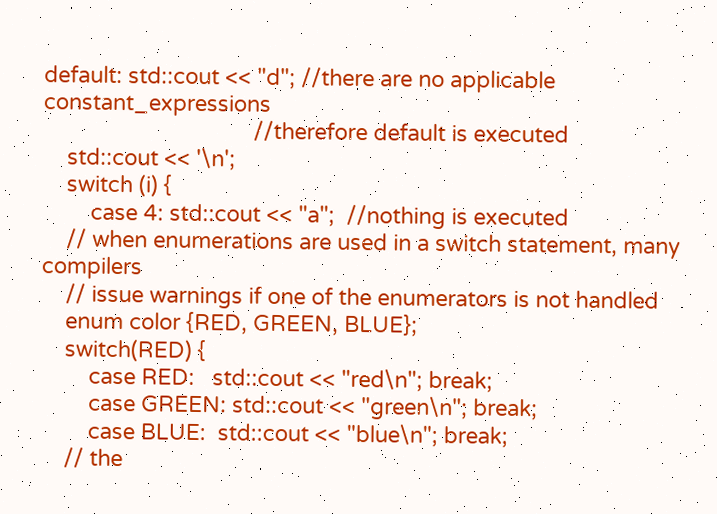default: std::cout << "d"; //there are no applicable constant_expressions
                                   //therefore default is executed
    std::cout << '\n';
    switch (i) {
        case 4: std::cout << "a";  //nothing is executed
    // when enumerations are used in a switch statement, many compilers
    // issue warnings if one of the enumerators is not handled
    enum color {RED, GREEN, BLUE};
    switch(RED) {
        case RED:   std::cout << "red\n"; break;
        case GREEN: std::cout << "green\n"; break;
        case BLUE:  std::cout << "blue\n"; break;
    // the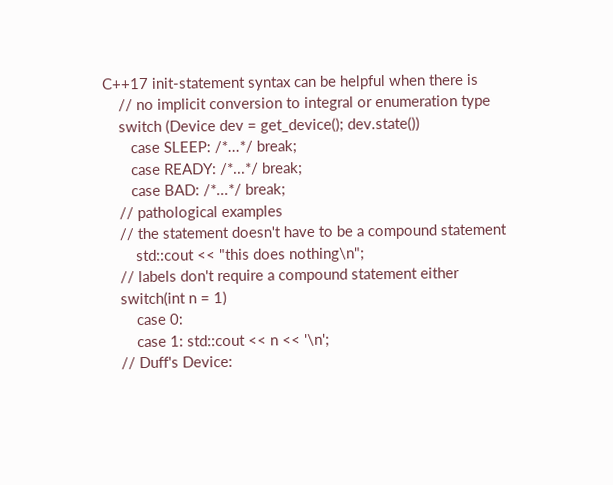C++17 init-statement syntax can be helpful when there is
    // no implicit conversion to integral or enumeration type
    switch (Device dev = get_device(); dev.state())
       case SLEEP: /*...*/ break;
       case READY: /*...*/ break;
       case BAD: /*...*/ break;
    // pathological examples
    // the statement doesn't have to be a compound statement
        std::cout << "this does nothing\n";
    // labels don't require a compound statement either
    switch(int n = 1)
        case 0:
        case 1: std::cout << n << '\n';
    // Duff's Device: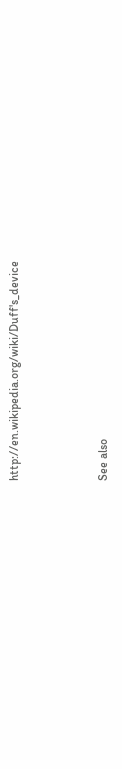http://en.wikipedia.org/wiki/Duff's_device



See also